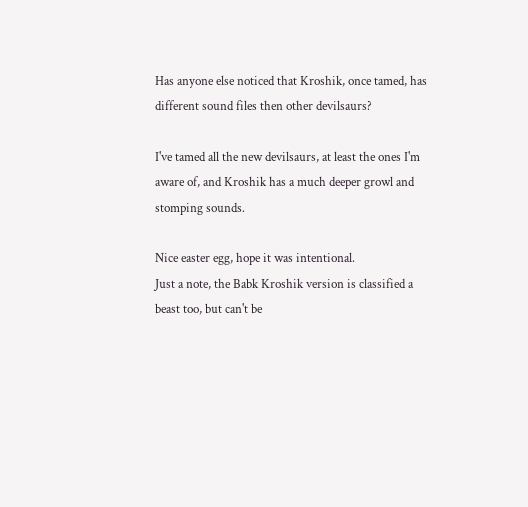Has anyone else noticed that Kroshik, once tamed, has different sound files then other devilsaurs?

I've tamed all the new devilsaurs, at least the ones I'm aware of, and Kroshik has a much deeper growl and stomping sounds.

Nice easter egg, hope it was intentional.
Just a note, the Babk Kroshik version is classified a beast too, but can't be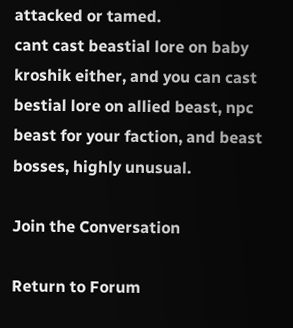attacked or tamed.
cant cast beastial lore on baby kroshik either, and you can cast bestial lore on allied beast, npc beast for your faction, and beast bosses, highly unusual.

Join the Conversation

Return to Forum